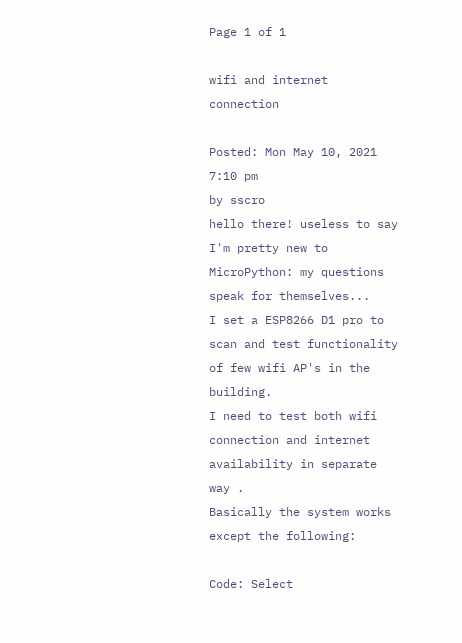Page 1 of 1

wifi and internet connection

Posted: Mon May 10, 2021 7:10 pm
by sscro
hello there! useless to say I'm pretty new to MicroPython: my questions speak for themselves...
I set a ESP8266 D1 pro to scan and test functionality of few wifi AP's in the building.
I need to test both wifi connection and internet availability in separate way .
Basically the system works except the following:

Code: Select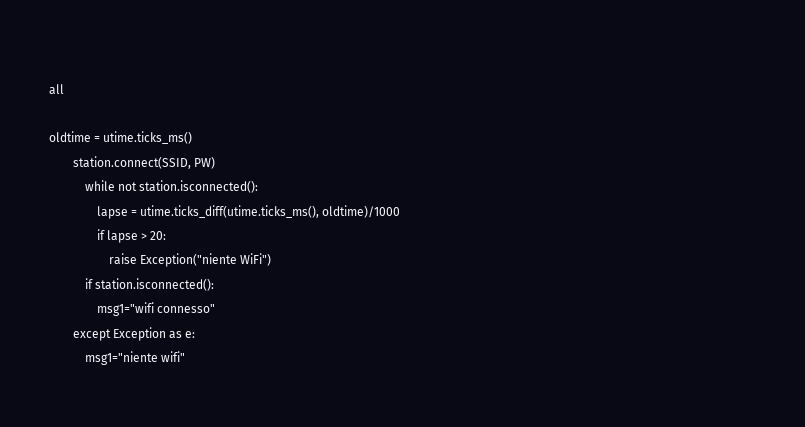all

oldtime = utime.ticks_ms()
        station.connect(SSID, PW)
            while not station.isconnected():
                lapse = utime.ticks_diff(utime.ticks_ms(), oldtime)/1000
                if lapse > 20:
                    raise Exception("niente WiFi")
            if station.isconnected():
                msg1="wifi connesso"
        except Exception as e:
            msg1="niente wifi"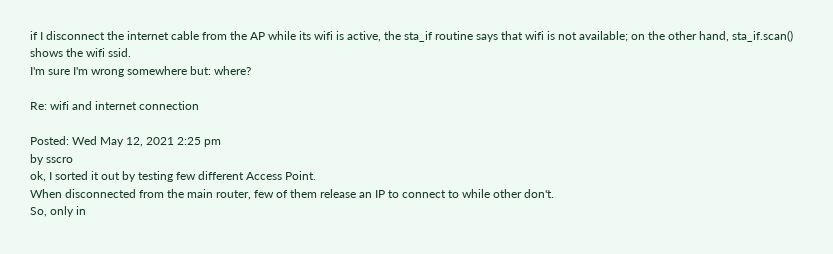if I disconnect the internet cable from the AP while its wifi is active, the sta_if routine says that wifi is not available; on the other hand, sta_if.scan() shows the wifi ssid.
I'm sure I'm wrong somewhere but: where?

Re: wifi and internet connection

Posted: Wed May 12, 2021 2:25 pm
by sscro
ok, I sorted it out by testing few different Access Point.
When disconnected from the main router, few of them release an IP to connect to while other don't.
So, only in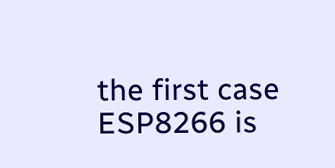the first case ESP8266 is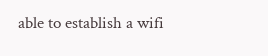able to establish a wifi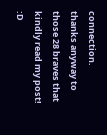connection.
thanks anyway to those 28 braves that kindly read my post! :D